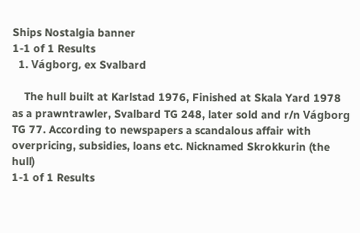Ships Nostalgia banner
1-1 of 1 Results
  1. Vágborg, ex Svalbard

    The hull built at Karlstad 1976, Finished at Skala Yard 1978 as a prawntrawler, Svalbard TG 248, later sold and r/n Vágborg TG 77. According to newspapers a scandalous affair with overpricing, subsidies, loans etc. Nicknamed Skrokkurin (the hull)
1-1 of 1 Results